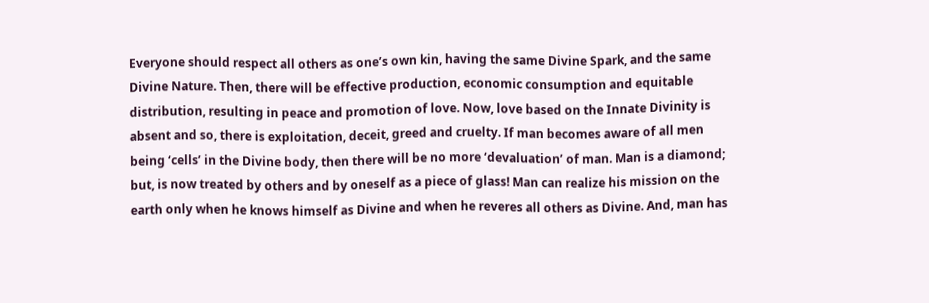Everyone should respect all others as one’s own kin, having the same Divine Spark, and the same Divine Nature. Then, there will be effective production, economic consumption and equitable distribution, resulting in peace and promotion of love. Now, love based on the Innate Divinity is absent and so, there is exploitation, deceit, greed and cruelty. If man becomes aware of all men being ‘cells’ in the Divine body, then there will be no more ‘devaluation’ of man. Man is a diamond; but, is now treated by others and by oneself as a piece of glass! Man can realize his mission on the earth only when he knows himself as Divine and when he reveres all others as Divine. And, man has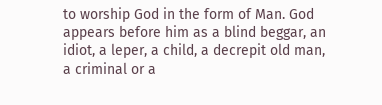to worship God in the form of Man. God appears before him as a blind beggar, an idiot, a leper, a child, a decrepit old man, a criminal or a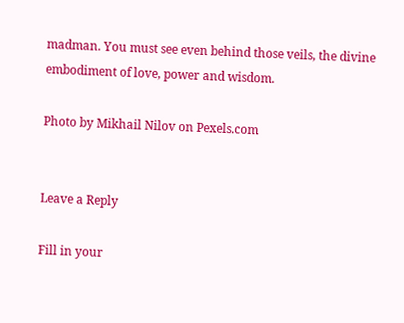madman. You must see even behind those veils, the divine embodiment of love, power and wisdom.

Photo by Mikhail Nilov on Pexels.com


Leave a Reply

Fill in your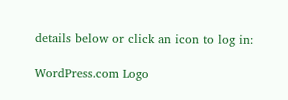details below or click an icon to log in:

WordPress.com Logo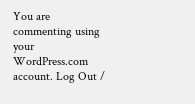You are commenting using your WordPress.com account. Log Out /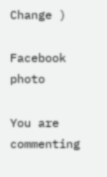Change )

Facebook photo

You are commenting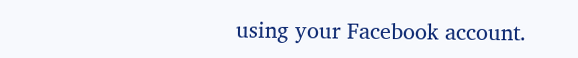using your Facebook account.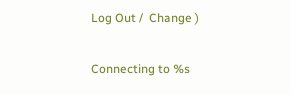Log Out /  Change )

Connecting to %s